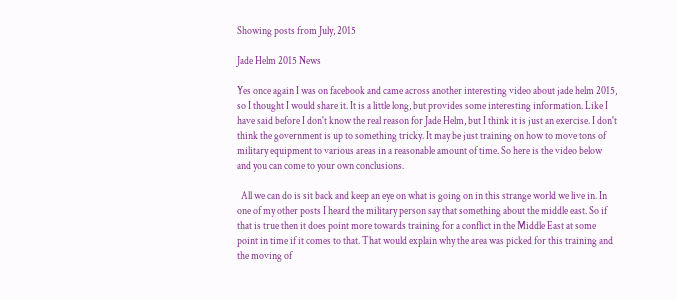Showing posts from July, 2015

Jade Helm 2015 News

Yes once again I was on facebook and came across another interesting video about jade helm 2015, so I thought I would share it. It is a little long, but provides some interesting information. Like I have said before I don't know the real reason for Jade Helm, but I think it is just an exercise. I don't think the government is up to something tricky. It may be just training on how to move tons of military equipment to various areas in a reasonable amount of time. So here is the video below and you can come to your own conclusions.

  All we can do is sit back and keep an eye on what is going on in this strange world we live in. In one of my other posts I heard the military person say that something about the middle east. So if that is true then it does point more towards training for a conflict in the Middle East at some point in time if it comes to that. That would explain why the area was picked for this training and the moving of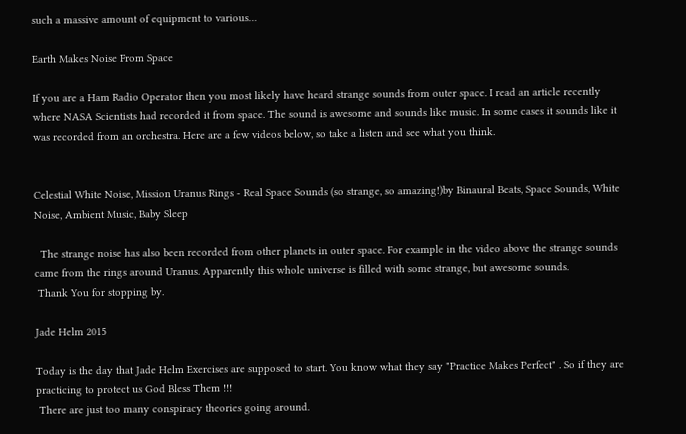such a massive amount of equipment to various…

Earth Makes Noise From Space

If you are a Ham Radio Operator then you most likely have heard strange sounds from outer space. I read an article recently where NASA Scientists had recorded it from space. The sound is awesome and sounds like music. In some cases it sounds like it was recorded from an orchestra. Here are a few videos below, so take a listen and see what you think.


Celestial White Noise, Mission Uranus Rings - Real Space Sounds (so strange, so amazing!)by Binaural Beats, Space Sounds, White Noise, Ambient Music, Baby Sleep

  The strange noise has also been recorded from other planets in outer space. For example in the video above the strange sounds came from the rings around Uranus. Apparently this whole universe is filled with some strange, but awesome sounds.
 Thank You for stopping by.

Jade Helm 2015

Today is the day that Jade Helm Exercises are supposed to start. You know what they say "Practice Makes Perfect" . So if they are practicing to protect us God Bless Them !!!
 There are just too many conspiracy theories going around.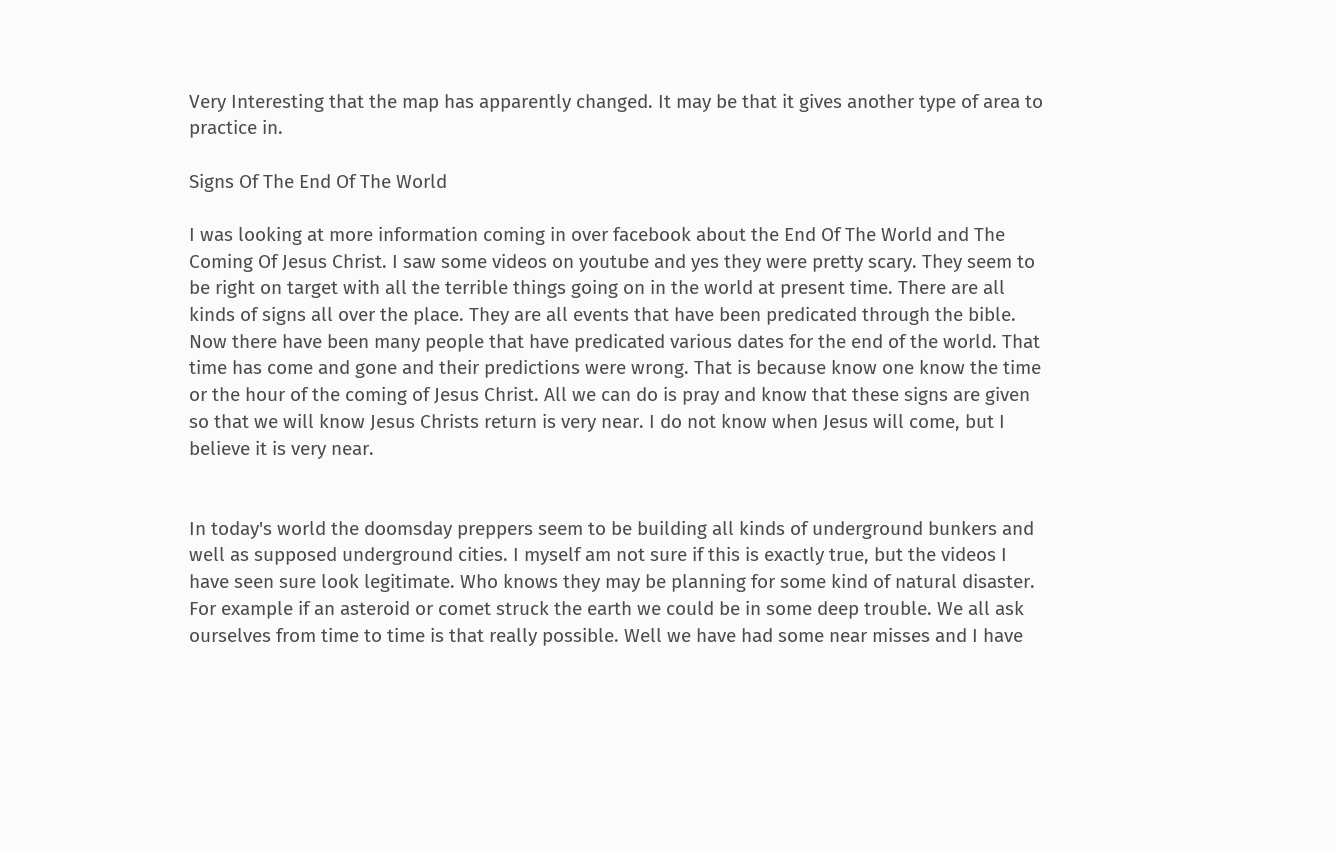Very Interesting that the map has apparently changed. It may be that it gives another type of area to practice in.

Signs Of The End Of The World

I was looking at more information coming in over facebook about the End Of The World and The Coming Of Jesus Christ. I saw some videos on youtube and yes they were pretty scary. They seem to be right on target with all the terrible things going on in the world at present time. There are all kinds of signs all over the place. They are all events that have been predicated through the bible. Now there have been many people that have predicated various dates for the end of the world. That time has come and gone and their predictions were wrong. That is because know one know the time or the hour of the coming of Jesus Christ. All we can do is pray and know that these signs are given so that we will know Jesus Christs return is very near. I do not know when Jesus will come, but I believe it is very near.


In today's world the doomsday preppers seem to be building all kinds of underground bunkers and well as supposed underground cities. I myself am not sure if this is exactly true, but the videos I have seen sure look legitimate. Who knows they may be planning for some kind of natural disaster. For example if an asteroid or comet struck the earth we could be in some deep trouble. We all ask ourselves from time to time is that really possible. Well we have had some near misses and I have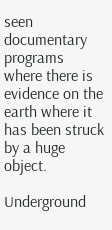seen documentary programs where there is evidence on the earth where it has been struck by a huge object.

Underground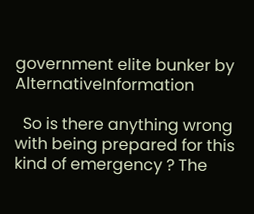government elite bunker by AlternativeInformation

  So is there anything wrong with being prepared for this kind of emergency ? The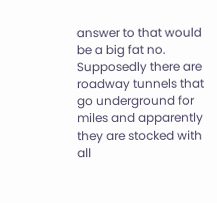answer to that would be a big fat no. Supposedly there are roadway tunnels that go underground for miles and apparently they are stocked with all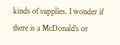kinds of supplies. I wonder if there is a McDonald's or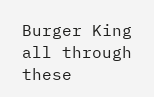Burger King all through these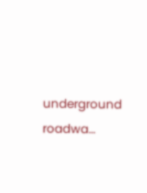underground roadwa…